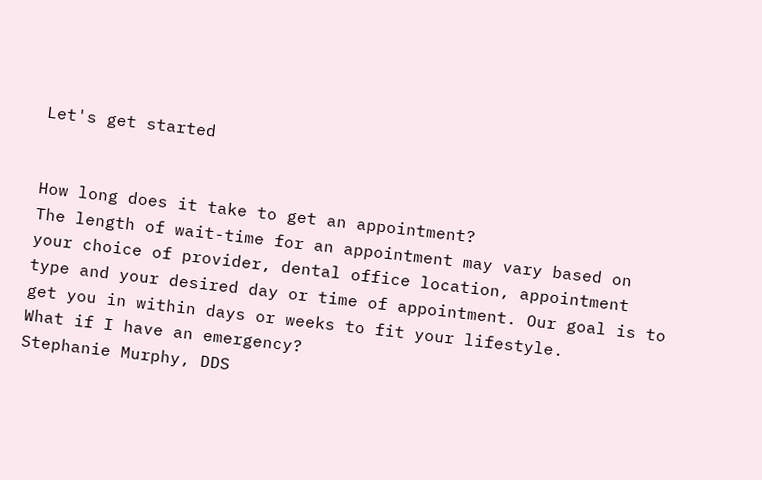Let's get started


How long does it take to get an appointment?
The length of wait-time for an appointment may vary based on your choice of provider, dental office location, appointment type and your desired day or time of appointment. Our goal is to get you in within days or weeks to fit your lifestyle.
What if I have an emergency?
Stephanie Murphy, DDS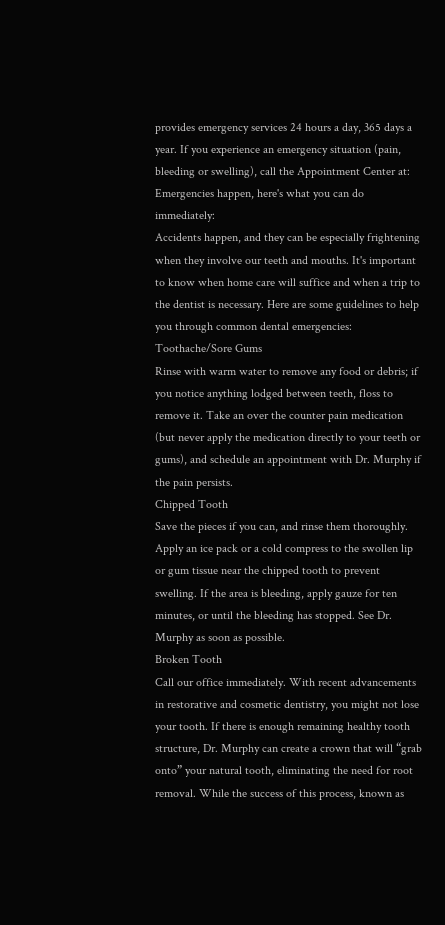provides emergency services 24 hours a day, 365 days a year. If you experience an emergency situation (pain, bleeding or swelling), call the Appointment Center at:
Emergencies happen, here's what you can do immediately:
Accidents happen, and they can be especially frightening when they involve our teeth and mouths. It's important to know when home care will suffice and when a trip to the dentist is necessary. Here are some guidelines to help you through common dental emergencies:
Toothache/Sore Gums
Rinse with warm water to remove any food or debris; if you notice anything lodged between teeth, floss to remove it. Take an over the counter pain medication (but never apply the medication directly to your teeth or gums), and schedule an appointment with Dr. Murphy if the pain persists.
Chipped Tooth
Save the pieces if you can, and rinse them thoroughly. Apply an ice pack or a cold compress to the swollen lip or gum tissue near the chipped tooth to prevent swelling. If the area is bleeding, apply gauze for ten minutes, or until the bleeding has stopped. See Dr. Murphy as soon as possible.
Broken Tooth
Call our office immediately. With recent advancements in restorative and cosmetic dentistry, you might not lose your tooth. If there is enough remaining healthy tooth structure, Dr. Murphy can create a crown that will “grab onto” your natural tooth, eliminating the need for root removal. While the success of this process, known as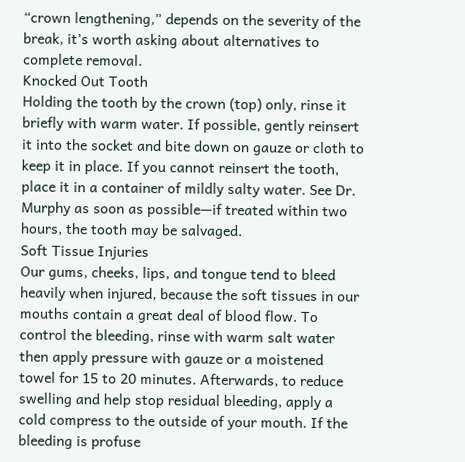“crown lengthening,” depends on the severity of the break, it’s worth asking about alternatives to complete removal.
Knocked Out Tooth
Holding the tooth by the crown (top) only, rinse it briefly with warm water. If possible, gently reinsert it into the socket and bite down on gauze or cloth to keep it in place. If you cannot reinsert the tooth, place it in a container of mildly salty water. See Dr. Murphy as soon as possible—if treated within two hours, the tooth may be salvaged.
Soft Tissue Injuries
Our gums, cheeks, lips, and tongue tend to bleed heavily when injured, because the soft tissues in our mouths contain a great deal of blood flow. To control the bleeding, rinse with warm salt water then apply pressure with gauze or a moistened towel for 15 to 20 minutes. Afterwards, to reduce swelling and help stop residual bleeding, apply a cold compress to the outside of your mouth. If the bleeding is profuse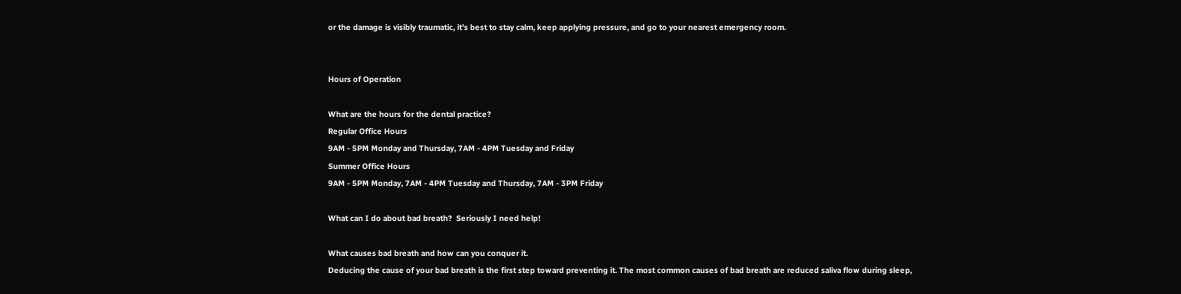or the damage is visibly traumatic, it's best to stay calm, keep applying pressure, and go to your nearest emergency room.


Hours of Operation

What are the hours for the dental practice?
Regular Office Hours
9AM - 5PM Monday and Thursday, 7AM - 4PM Tuesday and Friday
Summer Office Hours
9AM - 5PM Monday, 7AM - 4PM Tuesday and Thursday, 7AM - 3PM Friday

What can I do about bad breath?  Seriously I need help!

What causes bad breath and how can you conquer it.
Deducing the cause of your bad breath is the first step toward preventing it. The most common causes of bad breath are reduced saliva flow during sleep,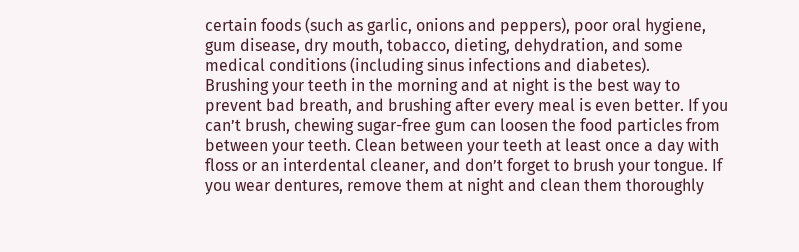certain foods (such as garlic, onions and peppers), poor oral hygiene, gum disease, dry mouth, tobacco, dieting, dehydration, and some medical conditions (including sinus infections and diabetes).
Brushing your teeth in the morning and at night is the best way to prevent bad breath, and brushing after every meal is even better. If you can’t brush, chewing sugar-free gum can loosen the food particles from between your teeth. Clean between your teeth at least once a day with floss or an interdental cleaner, and don’t forget to brush your tongue. If you wear dentures, remove them at night and clean them thoroughly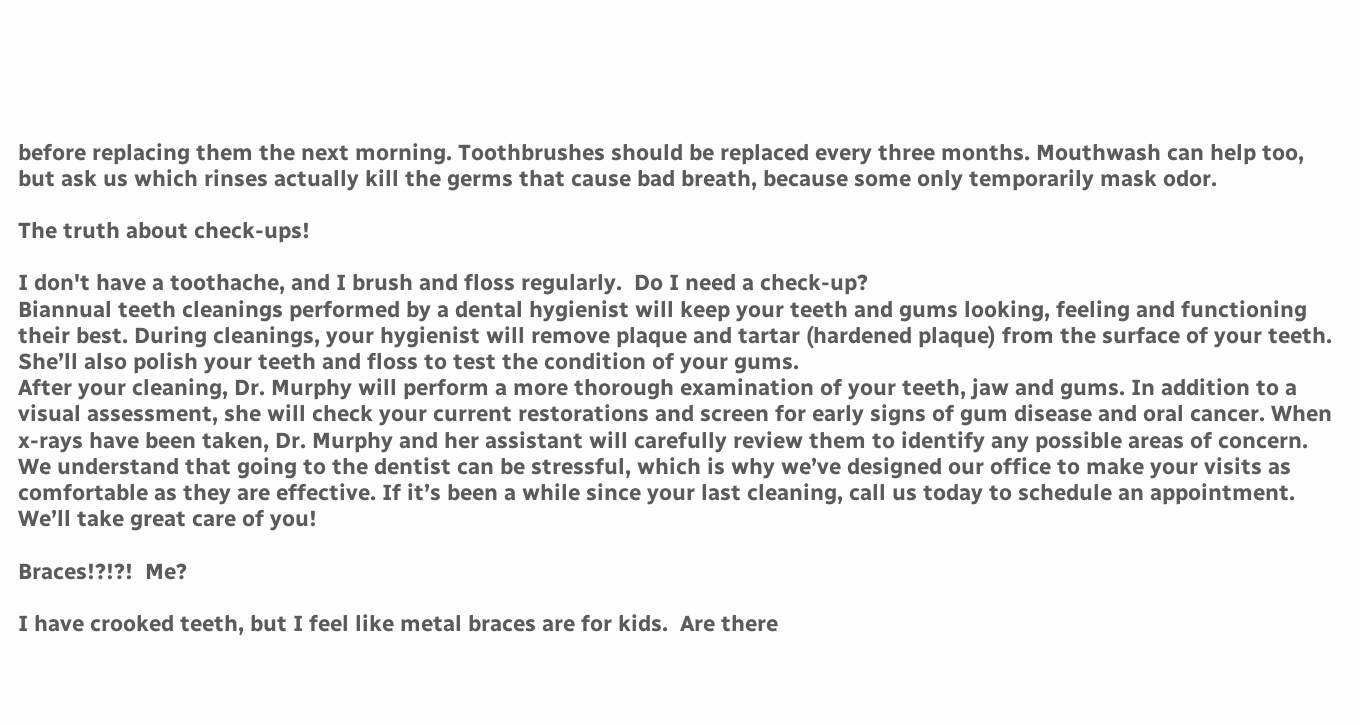before replacing them the next morning. Toothbrushes should be replaced every three months. Mouthwash can help too, but ask us which rinses actually kill the germs that cause bad breath, because some only temporarily mask odor.

The truth about check-ups!

I don't have a toothache, and I brush and floss regularly.  Do I need a check-up?
Biannual teeth cleanings performed by a dental hygienist will keep your teeth and gums looking, feeling and functioning their best. During cleanings, your hygienist will remove plaque and tartar (hardened plaque) from the surface of your teeth. She’ll also polish your teeth and floss to test the condition of your gums.
After your cleaning, Dr. Murphy will perform a more thorough examination of your teeth, jaw and gums. In addition to a visual assessment, she will check your current restorations and screen for early signs of gum disease and oral cancer. When x-rays have been taken, Dr. Murphy and her assistant will carefully review them to identify any possible areas of concern.
We understand that going to the dentist can be stressful, which is why we’ve designed our office to make your visits as comfortable as they are effective. If it’s been a while since your last cleaning, call us today to schedule an appointment. We’ll take great care of you!

Braces!?!?!  Me?

I have crooked teeth, but I feel like metal braces are for kids.  Are there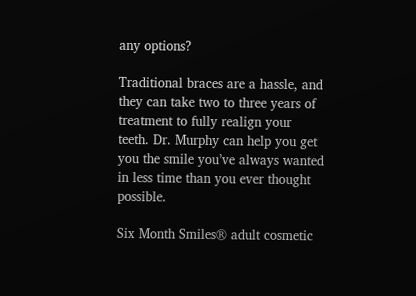any options?

Traditional braces are a hassle, and they can take two to three years of treatment to fully realign your teeth. Dr. Murphy can help you get you the smile you’ve always wanted in less time than you ever thought possible.

Six Month Smiles® adult cosmetic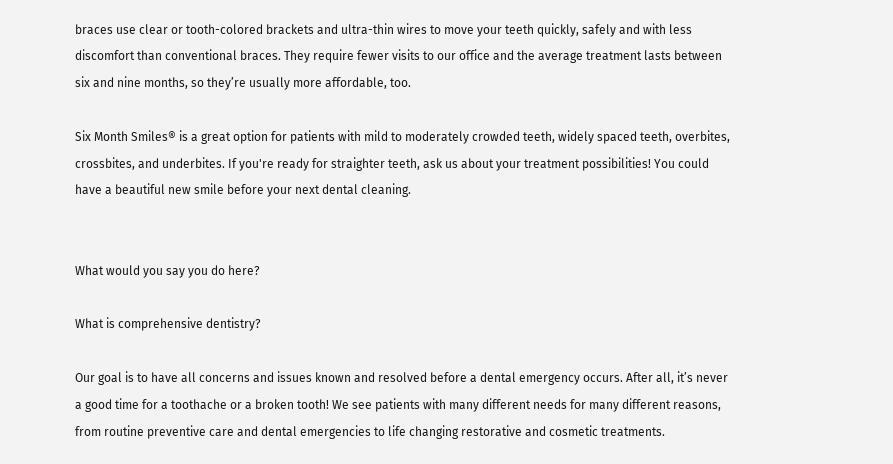braces use clear or tooth-colored brackets and ultra-thin wires to move your teeth quickly, safely and with less discomfort than conventional braces. They require fewer visits to our office and the average treatment lasts between six and nine months, so they’re usually more affordable, too.

Six Month Smiles® is a great option for patients with mild to moderately crowded teeth, widely spaced teeth, overbites, crossbites, and underbites. If you're ready for straighter teeth, ask us about your treatment possibilities! You could have a beautiful new smile before your next dental cleaning.


What would you say you do here?

What is comprehensive dentistry?

Our goal is to have all concerns and issues known and resolved before a dental emergency occurs. After all, it’s never a good time for a toothache or a broken tooth! We see patients with many different needs for many different reasons, from routine preventive care and dental emergencies to life changing restorative and cosmetic treatments.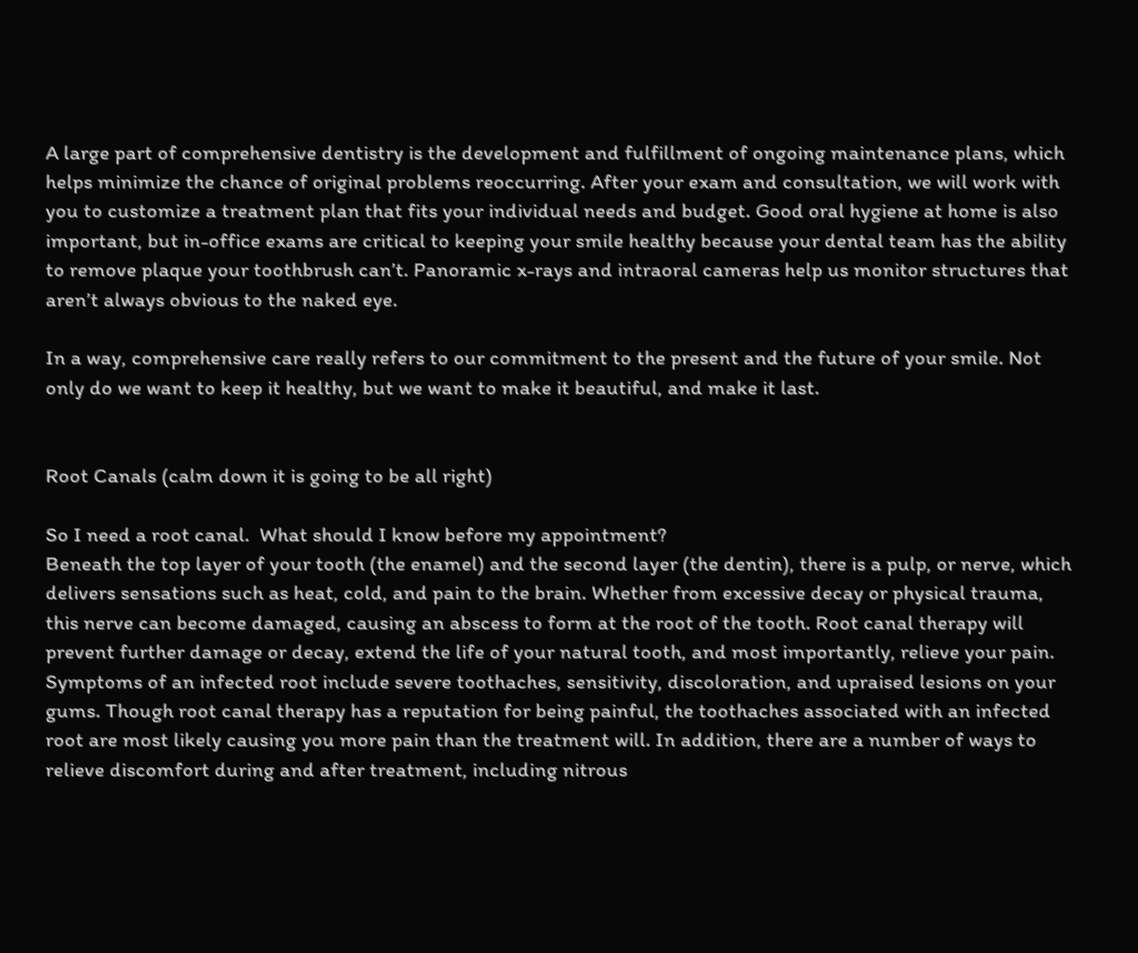A large part of comprehensive dentistry is the development and fulfillment of ongoing maintenance plans, which helps minimize the chance of original problems reoccurring. After your exam and consultation, we will work with you to customize a treatment plan that fits your individual needs and budget. Good oral hygiene at home is also important, but in-office exams are critical to keeping your smile healthy because your dental team has the ability to remove plaque your toothbrush can’t. Panoramic x-rays and intraoral cameras help us monitor structures that aren’t always obvious to the naked eye.

In a way, comprehensive care really refers to our commitment to the present and the future of your smile. Not only do we want to keep it healthy, but we want to make it beautiful, and make it last.


Root Canals (calm down it is going to be all right)

So I need a root canal.  What should I know before my appointment?
Beneath the top layer of your tooth (the enamel) and the second layer (the dentin), there is a pulp, or nerve, which delivers sensations such as heat, cold, and pain to the brain. Whether from excessive decay or physical trauma, this nerve can become damaged, causing an abscess to form at the root of the tooth. Root canal therapy will prevent further damage or decay, extend the life of your natural tooth, and most importantly, relieve your pain.
Symptoms of an infected root include severe toothaches, sensitivity, discoloration, and upraised lesions on your gums. Though root canal therapy has a reputation for being painful, the toothaches associated with an infected root are most likely causing you more pain than the treatment will. In addition, there are a number of ways to relieve discomfort during and after treatment, including nitrous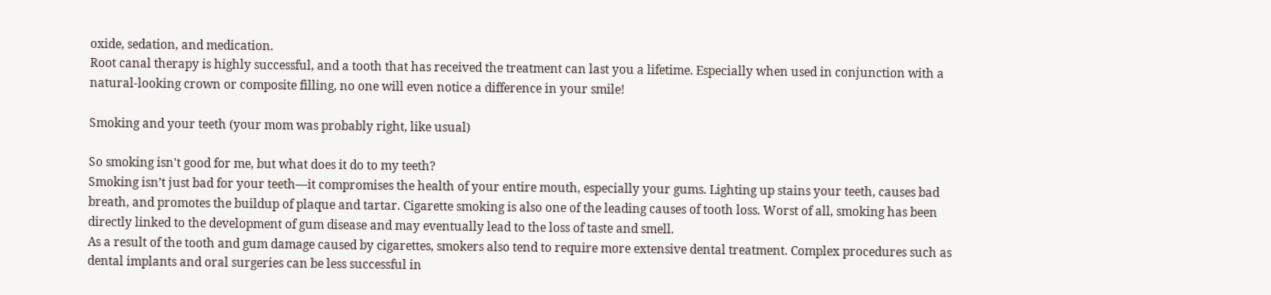oxide, sedation, and medication.
Root canal therapy is highly successful, and a tooth that has received the treatment can last you a lifetime. Especially when used in conjunction with a natural-looking crown or composite filling, no one will even notice a difference in your smile!

Smoking and your teeth (your mom was probably right, like usual)

So smoking isn't good for me, but what does it do to my teeth?
Smoking isn’t just bad for your teeth—it compromises the health of your entire mouth, especially your gums. Lighting up stains your teeth, causes bad breath, and promotes the buildup of plaque and tartar. Cigarette smoking is also one of the leading causes of tooth loss. Worst of all, smoking has been directly linked to the development of gum disease and may eventually lead to the loss of taste and smell.
As a result of the tooth and gum damage caused by cigarettes, smokers also tend to require more extensive dental treatment. Complex procedures such as dental implants and oral surgeries can be less successful in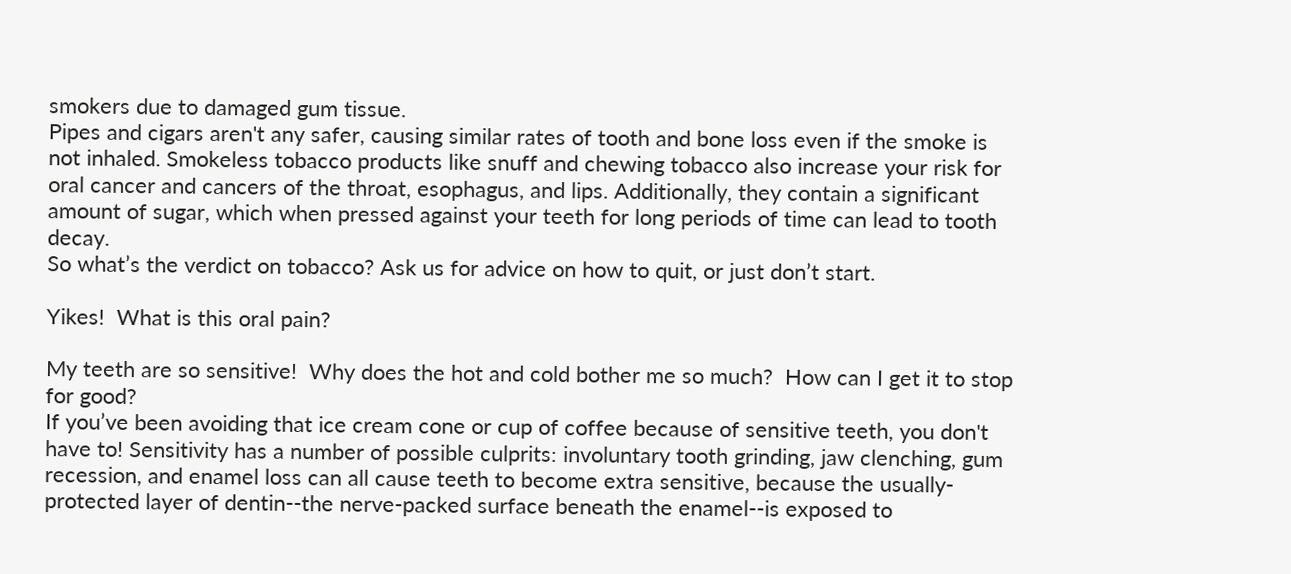smokers due to damaged gum tissue.
Pipes and cigars aren't any safer, causing similar rates of tooth and bone loss even if the smoke is not inhaled. Smokeless tobacco products like snuff and chewing tobacco also increase your risk for oral cancer and cancers of the throat, esophagus, and lips. Additionally, they contain a significant amount of sugar, which when pressed against your teeth for long periods of time can lead to tooth decay.
So what’s the verdict on tobacco? Ask us for advice on how to quit, or just don’t start.

Yikes!  What is this oral pain?

My teeth are so sensitive!  Why does the hot and cold bother me so much?  How can I get it to stop for good?
If you’ve been avoiding that ice cream cone or cup of coffee because of sensitive teeth, you don't have to! Sensitivity has a number of possible culprits: involuntary tooth grinding, jaw clenching, gum recession, and enamel loss can all cause teeth to become extra sensitive, because the usually-protected layer of dentin--the nerve-packed surface beneath the enamel--is exposed to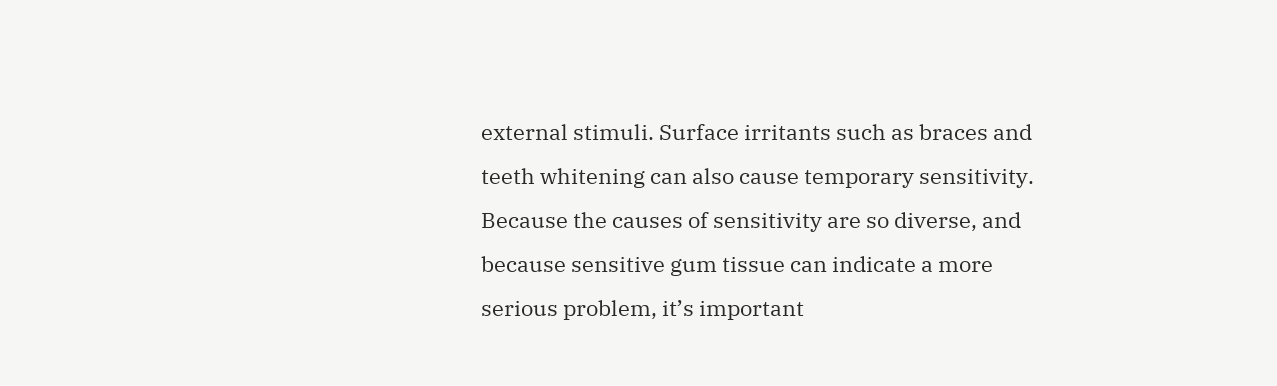external stimuli. Surface irritants such as braces and teeth whitening can also cause temporary sensitivity.
Because the causes of sensitivity are so diverse, and because sensitive gum tissue can indicate a more serious problem, it’s important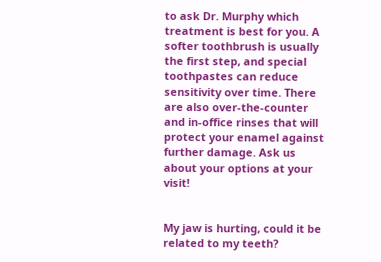to ask Dr. Murphy which treatment is best for you. A softer toothbrush is usually the first step, and special toothpastes can reduce sensitivity over time. There are also over-the-counter and in-office rinses that will protect your enamel against further damage. Ask us about your options at your visit!


My jaw is hurting, could it be related to my teeth?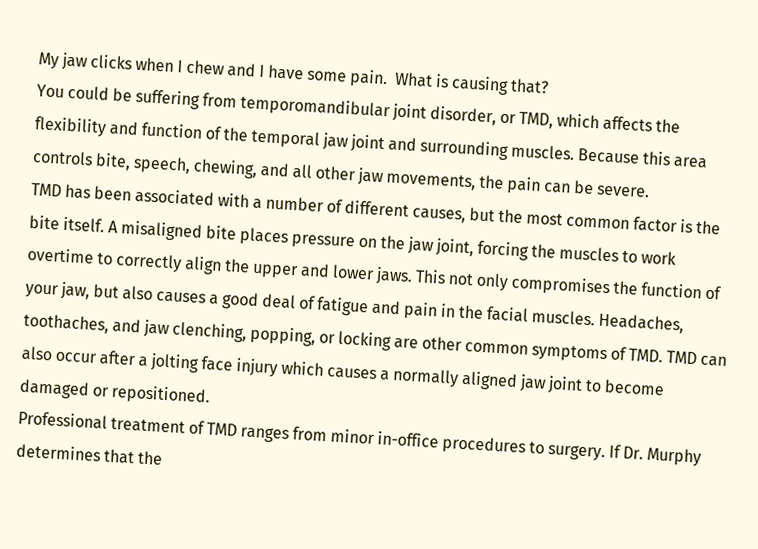My jaw clicks when I chew and I have some pain.  What is causing that?
You could be suffering from temporomandibular joint disorder, or TMD, which affects the flexibility and function of the temporal jaw joint and surrounding muscles. Because this area controls bite, speech, chewing, and all other jaw movements, the pain can be severe.
TMD has been associated with a number of different causes, but the most common factor is the bite itself. A misaligned bite places pressure on the jaw joint, forcing the muscles to work overtime to correctly align the upper and lower jaws. This not only compromises the function of your jaw, but also causes a good deal of fatigue and pain in the facial muscles. Headaches, toothaches, and jaw clenching, popping, or locking are other common symptoms of TMD. TMD can also occur after a jolting face injury which causes a normally aligned jaw joint to become damaged or repositioned.
Professional treatment of TMD ranges from minor in-office procedures to surgery. If Dr. Murphy determines that the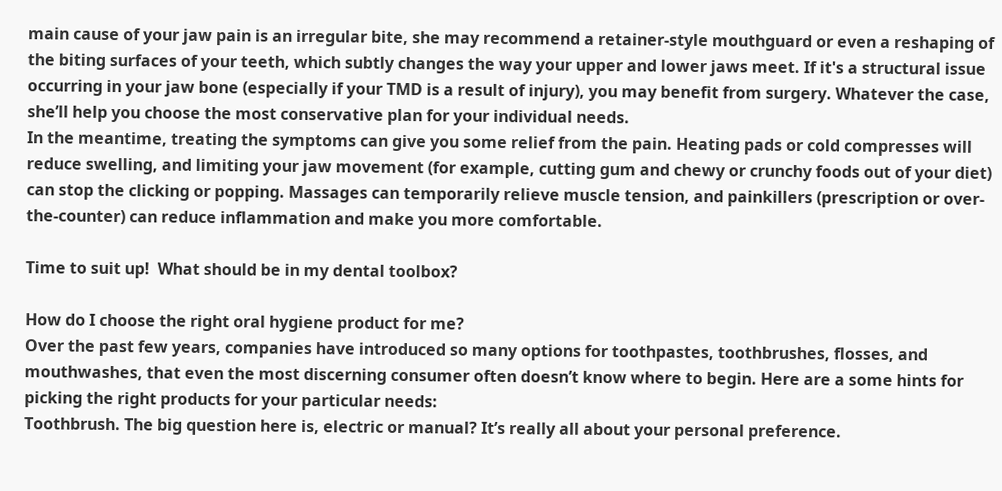main cause of your jaw pain is an irregular bite, she may recommend a retainer-style mouthguard or even a reshaping of the biting surfaces of your teeth, which subtly changes the way your upper and lower jaws meet. If it's a structural issue occurring in your jaw bone (especially if your TMD is a result of injury), you may benefit from surgery. Whatever the case, she’ll help you choose the most conservative plan for your individual needs.
In the meantime, treating the symptoms can give you some relief from the pain. Heating pads or cold compresses will reduce swelling, and limiting your jaw movement (for example, cutting gum and chewy or crunchy foods out of your diet) can stop the clicking or popping. Massages can temporarily relieve muscle tension, and painkillers (prescription or over-the-counter) can reduce inflammation and make you more comfortable.

Time to suit up!  What should be in my dental toolbox?

How do I choose the right oral hygiene product for me?
Over the past few years, companies have introduced so many options for toothpastes, toothbrushes, flosses, and mouthwashes, that even the most discerning consumer often doesn’t know where to begin. Here are a some hints for picking the right products for your particular needs:
Toothbrush. The big question here is, electric or manual? It’s really all about your personal preference.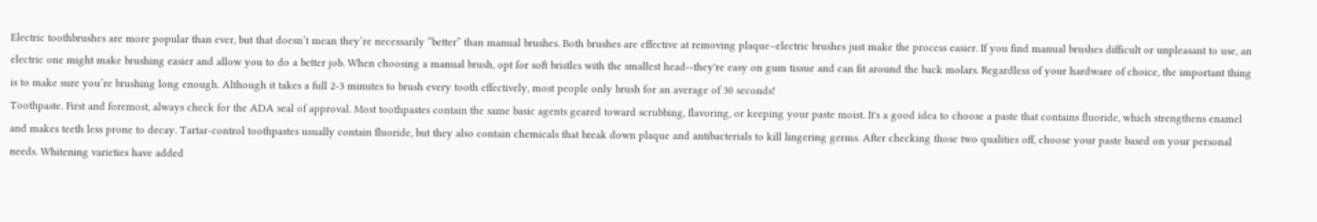Electric toothbrushes are more popular than ever, but that doesn’t mean they’re necessarily “better” than manual brushes. Both brushes are effective at removing plaque–electric brushes just make the process easier. If you find manual brushes difficult or unpleasant to use, an electric one might make brushing easier and allow you to do a better job. When choosing a manual brush, opt for soft bristles with the smallest head--they're easy on gum tissue and can fit around the back molars. Regardless of your hardware of choice, the important thing is to make sure you’re brushing long enough. Although it takes a full 2-3 minutes to brush every tooth effectively, most people only brush for an average of 30 seconds!
Toothpaste. First and foremost, always check for the ADA seal of approval. Most toothpastes contain the same basic agents geared toward scrubbing, flavoring, or keeping your paste moist. It's a good idea to choose a paste that contains fluoride, which strengthens enamel and makes teeth less prone to decay. Tartar-control toothpastes usually contain fluoride, but they also contain chemicals that break down plaque and antibacterials to kill lingering germs. After checking those two qualities off, choose your paste based on your personal needs. Whitening varieties have added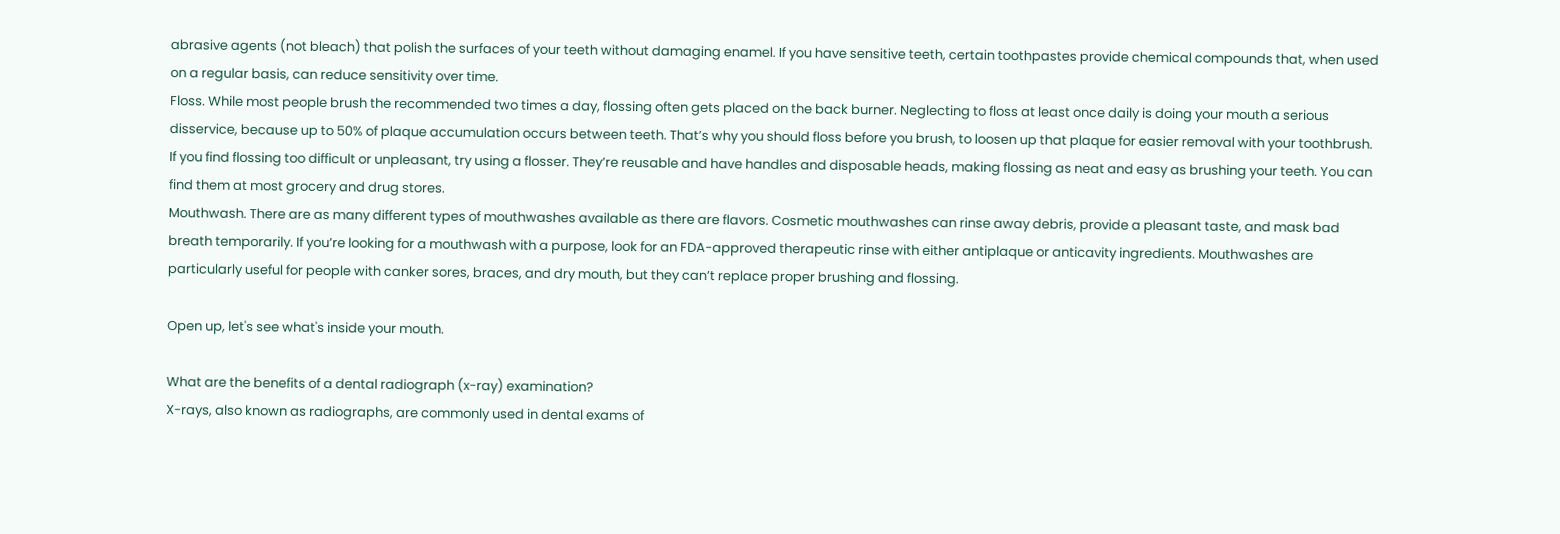abrasive agents (not bleach) that polish the surfaces of your teeth without damaging enamel. If you have sensitive teeth, certain toothpastes provide chemical compounds that, when used on a regular basis, can reduce sensitivity over time.
Floss. While most people brush the recommended two times a day, flossing often gets placed on the back burner. Neglecting to floss at least once daily is doing your mouth a serious disservice, because up to 50% of plaque accumulation occurs between teeth. That’s why you should floss before you brush, to loosen up that plaque for easier removal with your toothbrush. If you find flossing too difficult or unpleasant, try using a flosser. They’re reusable and have handles and disposable heads, making flossing as neat and easy as brushing your teeth. You can find them at most grocery and drug stores.
Mouthwash. There are as many different types of mouthwashes available as there are flavors. Cosmetic mouthwashes can rinse away debris, provide a pleasant taste, and mask bad breath temporarily. If you’re looking for a mouthwash with a purpose, look for an FDA-approved therapeutic rinse with either antiplaque or anticavity ingredients. Mouthwashes are particularly useful for people with canker sores, braces, and dry mouth, but they can’t replace proper brushing and flossing.

Open up, let's see what's inside your mouth.

What are the benefits of a dental radiograph (x-ray) examination?
X-rays, also known as radiographs, are commonly used in dental exams of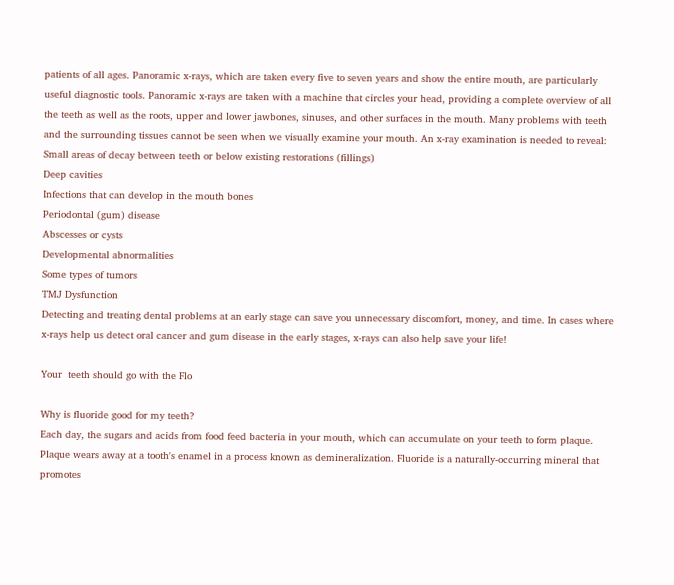patients of all ages. Panoramic x-rays, which are taken every five to seven years and show the entire mouth, are particularly useful diagnostic tools. Panoramic x-rays are taken with a machine that circles your head, providing a complete overview of all the teeth as well as the roots, upper and lower jawbones, sinuses, and other surfaces in the mouth. Many problems with teeth and the surrounding tissues cannot be seen when we visually examine your mouth. An x-ray examination is needed to reveal:
Small areas of decay between teeth or below existing restorations (fillings)
Deep cavities
Infections that can develop in the mouth bones
Periodontal (gum) disease
Abscesses or cysts
Developmental abnormalities
Some types of tumors
TMJ Dysfunction
Detecting and treating dental problems at an early stage can save you unnecessary discomfort, money, and time. In cases where x-rays help us detect oral cancer and gum disease in the early stages, x-rays can also help save your life!

Your  teeth should go with the Flo

Why is fluoride good for my teeth?
Each day, the sugars and acids from food feed bacteria in your mouth, which can accumulate on your teeth to form plaque. Plaque wears away at a tooth's enamel in a process known as demineralization. Fluoride is a naturally-occurring mineral that promotes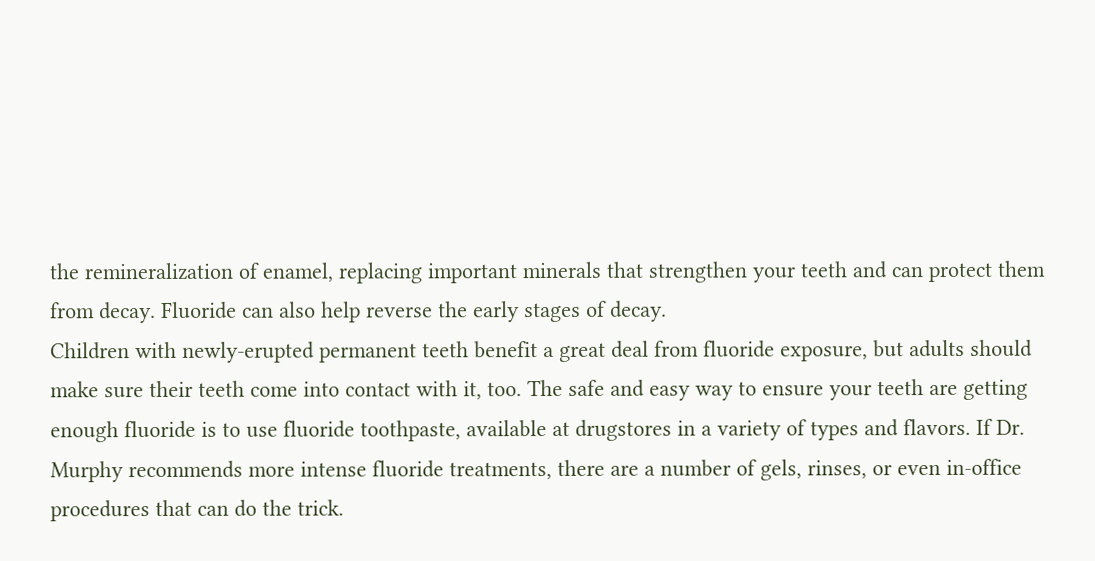the remineralization of enamel, replacing important minerals that strengthen your teeth and can protect them from decay. Fluoride can also help reverse the early stages of decay.
Children with newly-erupted permanent teeth benefit a great deal from fluoride exposure, but adults should make sure their teeth come into contact with it, too. The safe and easy way to ensure your teeth are getting enough fluoride is to use fluoride toothpaste, available at drugstores in a variety of types and flavors. If Dr. Murphy recommends more intense fluoride treatments, there are a number of gels, rinses, or even in-office procedures that can do the trick.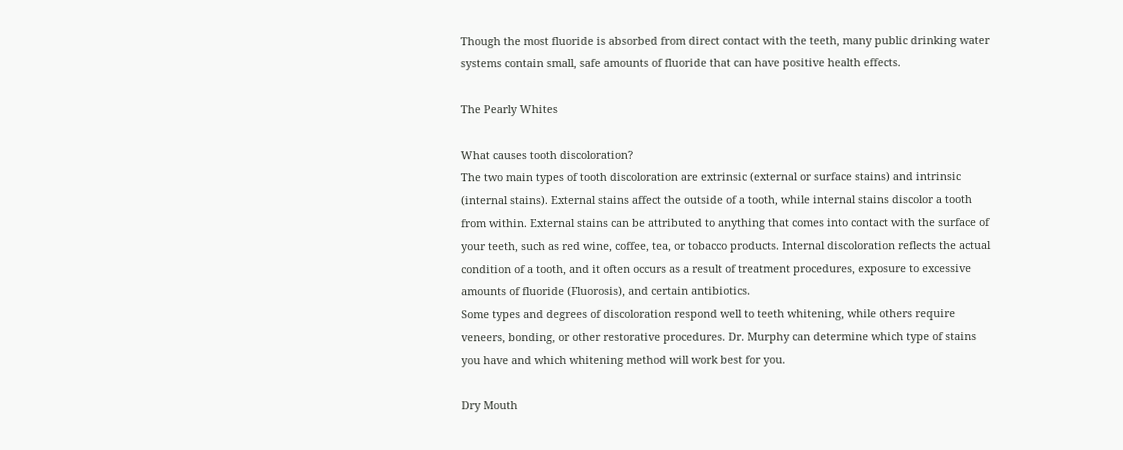Though the most fluoride is absorbed from direct contact with the teeth, many public drinking water systems contain small, safe amounts of fluoride that can have positive health effects.

The Pearly Whites

What causes tooth discoloration?
The two main types of tooth discoloration are extrinsic (external or surface stains) and intrinsic (internal stains). External stains affect the outside of a tooth, while internal stains discolor a tooth from within. External stains can be attributed to anything that comes into contact with the surface of your teeth, such as red wine, coffee, tea, or tobacco products. Internal discoloration reflects the actual condition of a tooth, and it often occurs as a result of treatment procedures, exposure to excessive amounts of fluoride (Fluorosis), and certain antibiotics.
Some types and degrees of discoloration respond well to teeth whitening, while others require veneers, bonding, or other restorative procedures. Dr. Murphy can determine which type of stains you have and which whitening method will work best for you.

Dry Mouth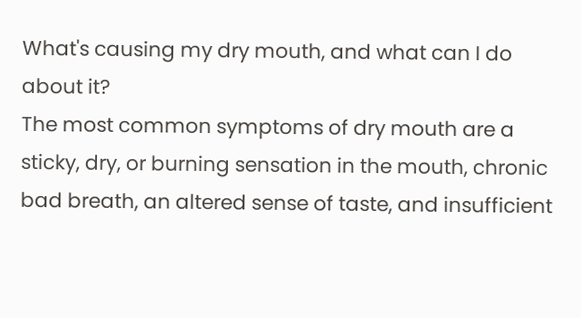What's causing my dry mouth, and what can I do about it?
The most common symptoms of dry mouth are a sticky, dry, or burning sensation in the mouth, chronic bad breath, an altered sense of taste, and insufficient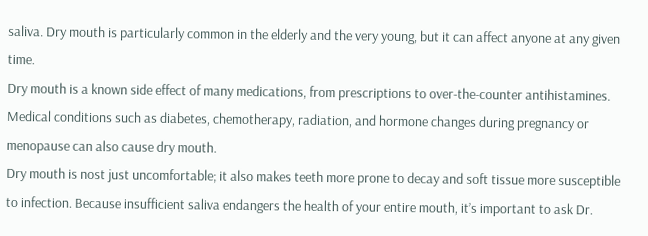saliva. Dry mouth is particularly common in the elderly and the very young, but it can affect anyone at any given time.
Dry mouth is a known side effect of many medications, from prescriptions to over-the-counter antihistamines. Medical conditions such as diabetes, chemotherapy, radiation, and hormone changes during pregnancy or menopause can also cause dry mouth.
Dry mouth is nost just uncomfortable; it also makes teeth more prone to decay and soft tissue more susceptible to infection. Because insufficient saliva endangers the health of your entire mouth, it’s important to ask Dr.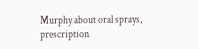Murphy about oral sprays, prescription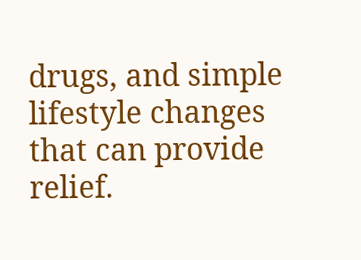drugs, and simple lifestyle changes that can provide relief.